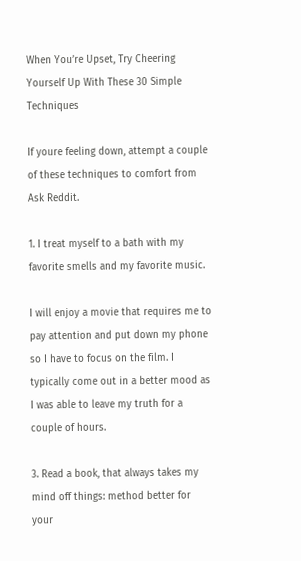When You’re Upset, Try Cheering Yourself Up With These 30 Simple Techniques

If youre feeling down, attempt a couple of these techniques to comfort from
Ask Reddit.

1. I treat myself to a bath with my favorite smells and my favorite music.

I will enjoy a movie that requires me to pay attention and put down my phone so I have to focus on the film. I typically come out in a better mood as I was able to leave my truth for a couple of hours.

3. Read a book, that always takes my mind off things: method better for your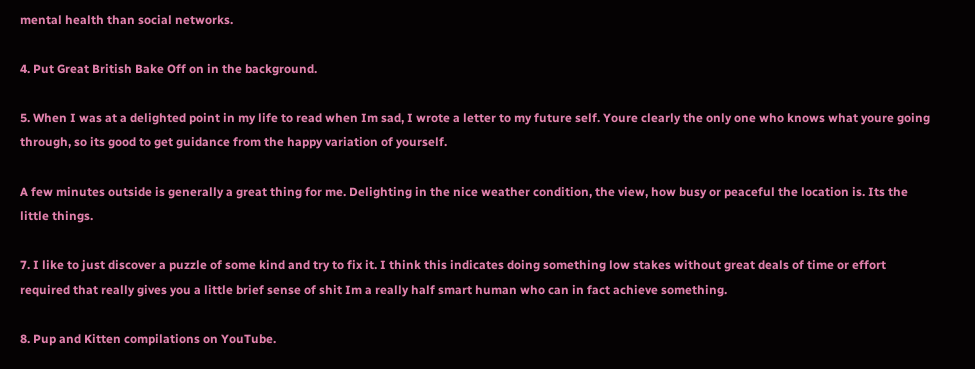mental health than social networks.

4. Put Great British Bake Off on in the background.

5. When I was at a delighted point in my life to read when Im sad, I wrote a letter to my future self. Youre clearly the only one who knows what youre going through, so its good to get guidance from the happy variation of yourself.

A few minutes outside is generally a great thing for me. Delighting in the nice weather condition, the view, how busy or peaceful the location is. Its the little things.

7. I like to just discover a puzzle of some kind and try to fix it. I think this indicates doing something low stakes without great deals of time or effort required that really gives you a little brief sense of shit Im a really half smart human who can in fact achieve something.

8. Pup and Kitten compilations on YouTube.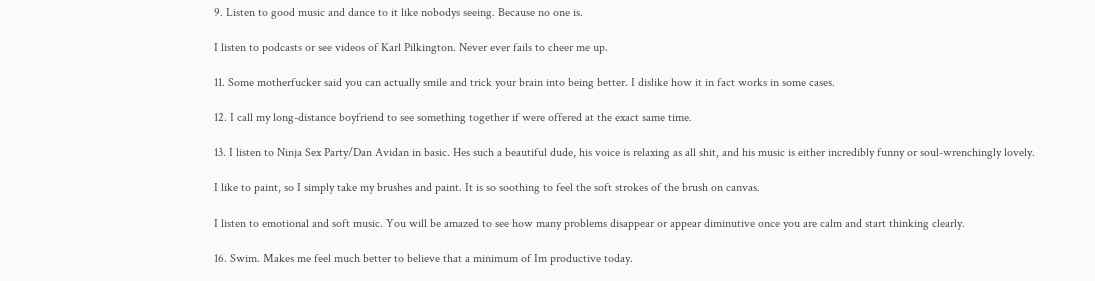9. Listen to good music and dance to it like nobodys seeing. Because no one is.

I listen to podcasts or see videos of Karl Pilkington. Never ever fails to cheer me up.

11. Some motherfucker said you can actually smile and trick your brain into being better. I dislike how it in fact works in some cases.

12. I call my long-distance boyfriend to see something together if were offered at the exact same time.

13. I listen to Ninja Sex Party/Dan Avidan in basic. Hes such a beautiful dude, his voice is relaxing as all shit, and his music is either incredibly funny or soul-wrenchingly lovely.

I like to paint, so I simply take my brushes and paint. It is so soothing to feel the soft strokes of the brush on canvas.

I listen to emotional and soft music. You will be amazed to see how many problems disappear or appear diminutive once you are calm and start thinking clearly.

16. Swim. Makes me feel much better to believe that a minimum of Im productive today.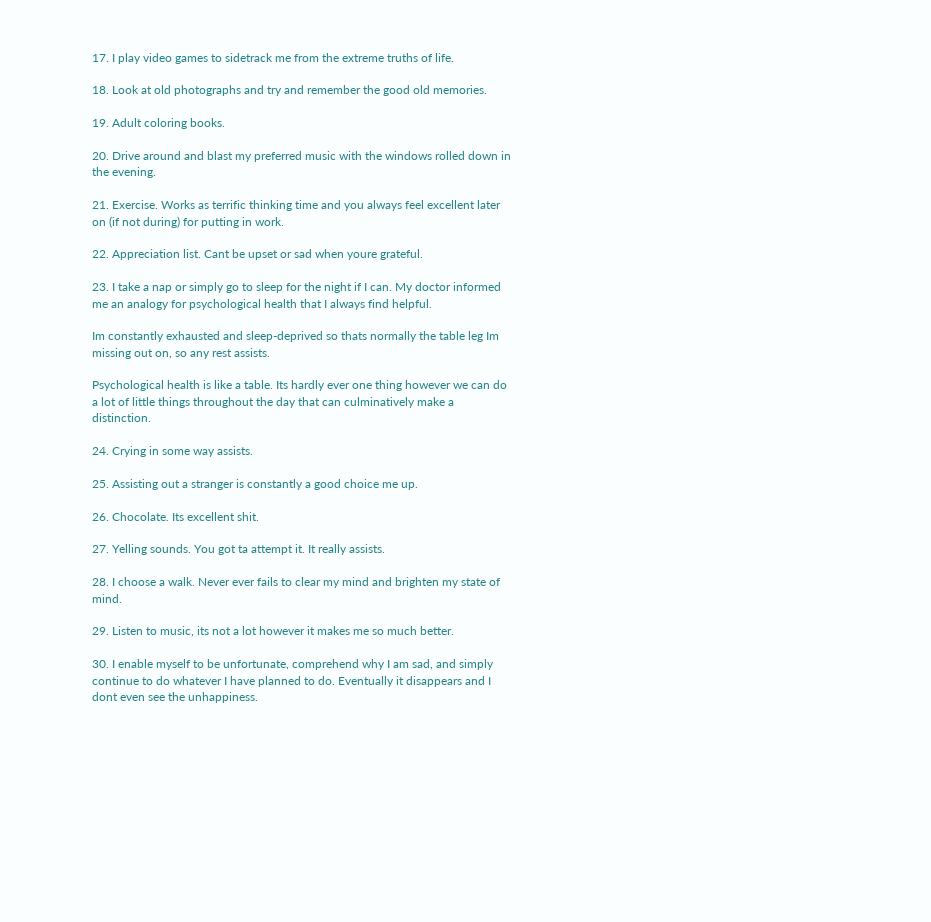17. I play video games to sidetrack me from the extreme truths of life.

18. Look at old photographs and try and remember the good old memories.

19. Adult coloring books.

20. Drive around and blast my preferred music with the windows rolled down in the evening.

21. Exercise. Works as terrific thinking time and you always feel excellent later on (if not during) for putting in work.

22. Appreciation list. Cant be upset or sad when youre grateful.

23. I take a nap or simply go to sleep for the night if I can. My doctor informed me an analogy for psychological health that I always find helpful.

Im constantly exhausted and sleep-deprived so thats normally the table leg Im missing out on, so any rest assists.

Psychological health is like a table. Its hardly ever one thing however we can do a lot of little things throughout the day that can culminatively make a distinction.

24. Crying in some way assists.

25. Assisting out a stranger is constantly a good choice me up.

26. Chocolate. Its excellent shit.

27. Yelling sounds. You got ta attempt it. It really assists.

28. I choose a walk. Never ever fails to clear my mind and brighten my state of mind.

29. Listen to music, its not a lot however it makes me so much better.

30. I enable myself to be unfortunate, comprehend why I am sad, and simply continue to do whatever I have planned to do. Eventually it disappears and I dont even see the unhappiness.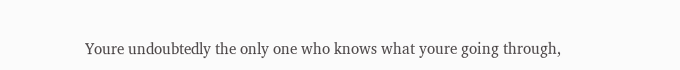Youre undoubtedly the only one who knows what youre going through,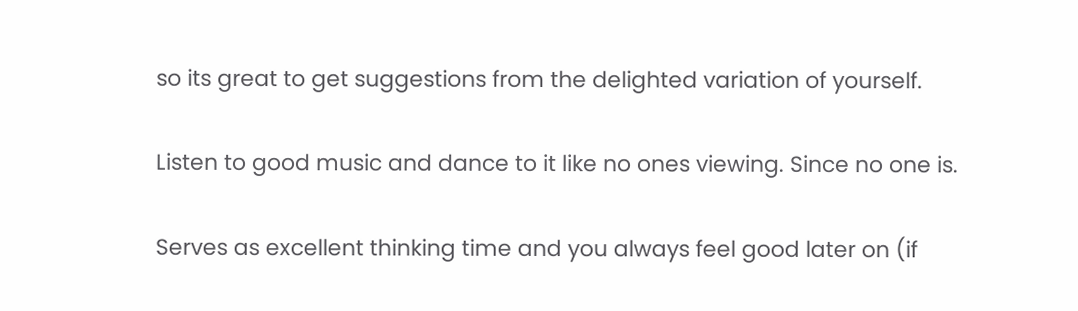so its great to get suggestions from the delighted variation of yourself.

Listen to good music and dance to it like no ones viewing. Since no one is.

Serves as excellent thinking time and you always feel good later on (if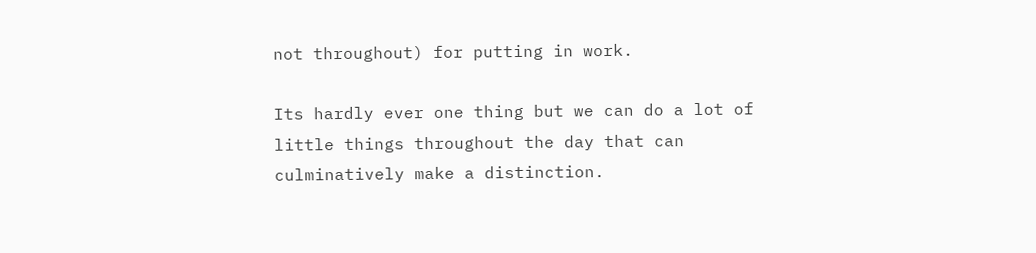not throughout) for putting in work.

Its hardly ever one thing but we can do a lot of little things throughout the day that can culminatively make a distinction.